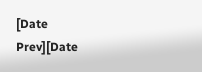[Date Prev][Date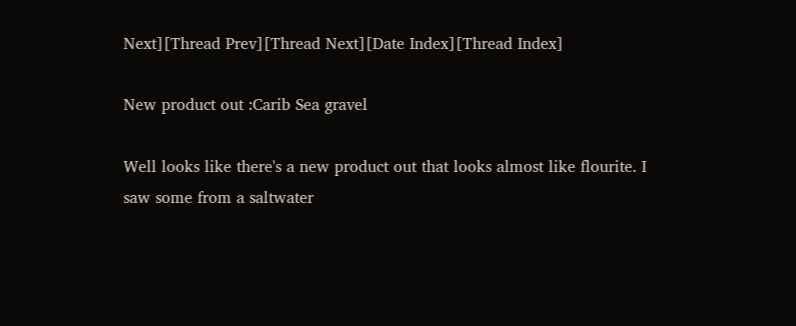Next][Thread Prev][Thread Next][Date Index][Thread Index]

New product out :Carib Sea gravel

Well looks like there's a new product out that looks almost like flourite. I
saw some from a saltwater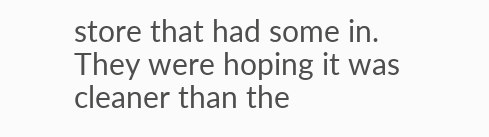store that had some in. They were hoping it was
cleaner than the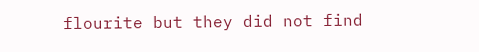flourite but they did not find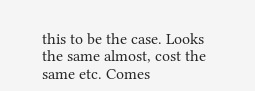this to be the case. Looks
the same almost, cost the same etc. Comes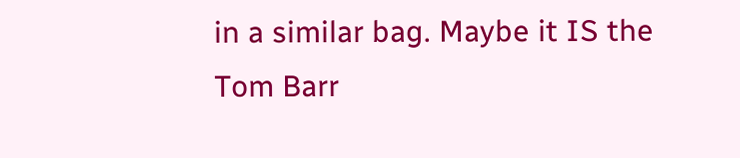in a similar bag. Maybe it IS the
Tom Barr